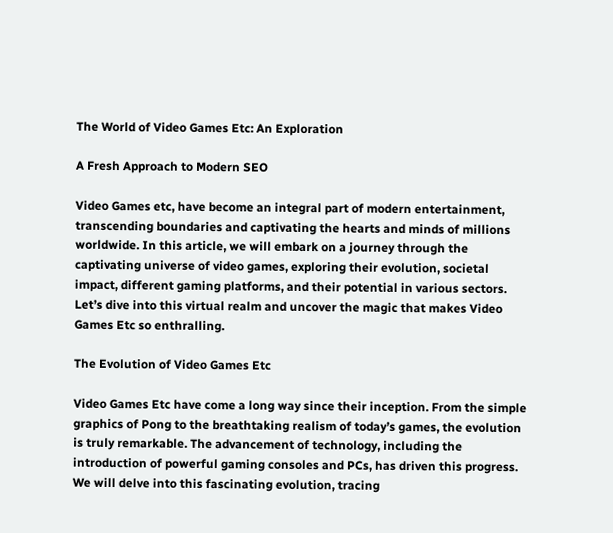The World of Video Games Etc: An Exploration

A Fresh Approach to Modern SEO

Video Games etc, have become an integral part of modern entertainment, transcending boundaries and captivating the hearts and minds of millions worldwide. In this article, we will embark on a journey through the captivating universe of video games, exploring their evolution, societal impact, different gaming platforms, and their potential in various sectors. Let’s dive into this virtual realm and uncover the magic that makes Video Games Etc so enthralling.

The Evolution of Video Games Etc

Video Games Etc have come a long way since their inception. From the simple graphics of Pong to the breathtaking realism of today’s games, the evolution is truly remarkable. The advancement of technology, including the introduction of powerful gaming consoles and PCs, has driven this progress. We will delve into this fascinating evolution, tracing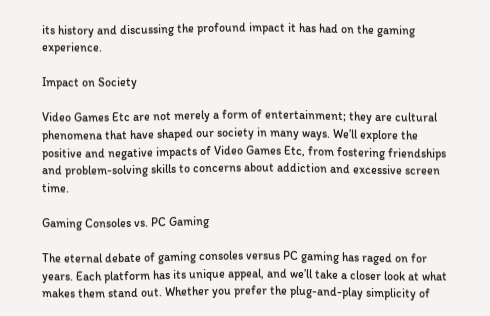its history and discussing the profound impact it has had on the gaming experience.

Impact on Society

Video Games Etc are not merely a form of entertainment; they are cultural phenomena that have shaped our society in many ways. We’ll explore the positive and negative impacts of Video Games Etc, from fostering friendships and problem-solving skills to concerns about addiction and excessive screen time.

Gaming Consoles vs. PC Gaming

The eternal debate of gaming consoles versus PC gaming has raged on for years. Each platform has its unique appeal, and we’ll take a closer look at what makes them stand out. Whether you prefer the plug-and-play simplicity of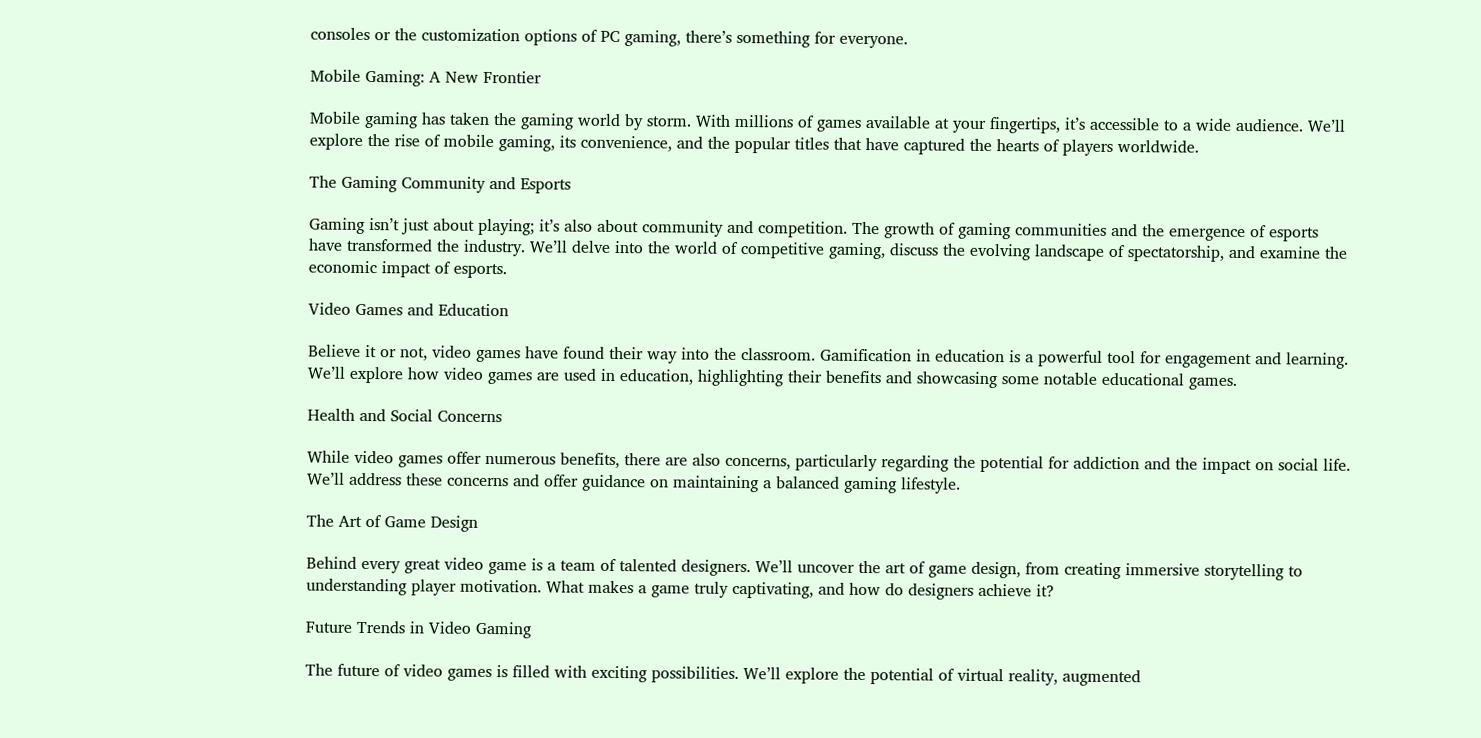consoles or the customization options of PC gaming, there’s something for everyone.

Mobile Gaming: A New Frontier

Mobile gaming has taken the gaming world by storm. With millions of games available at your fingertips, it’s accessible to a wide audience. We’ll explore the rise of mobile gaming, its convenience, and the popular titles that have captured the hearts of players worldwide.

The Gaming Community and Esports

Gaming isn’t just about playing; it’s also about community and competition. The growth of gaming communities and the emergence of esports have transformed the industry. We’ll delve into the world of competitive gaming, discuss the evolving landscape of spectatorship, and examine the economic impact of esports.

Video Games and Education

Believe it or not, video games have found their way into the classroom. Gamification in education is a powerful tool for engagement and learning. We’ll explore how video games are used in education, highlighting their benefits and showcasing some notable educational games.

Health and Social Concerns

While video games offer numerous benefits, there are also concerns, particularly regarding the potential for addiction and the impact on social life. We’ll address these concerns and offer guidance on maintaining a balanced gaming lifestyle.

The Art of Game Design

Behind every great video game is a team of talented designers. We’ll uncover the art of game design, from creating immersive storytelling to understanding player motivation. What makes a game truly captivating, and how do designers achieve it?

Future Trends in Video Gaming

The future of video games is filled with exciting possibilities. We’ll explore the potential of virtual reality, augmented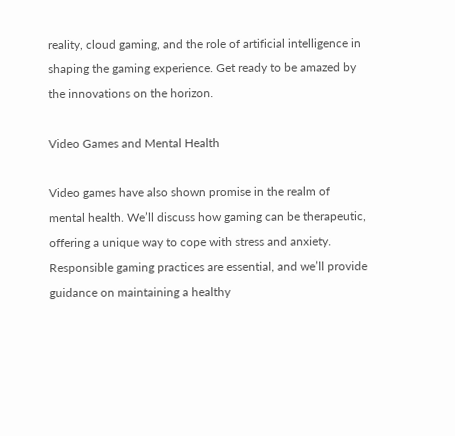reality, cloud gaming, and the role of artificial intelligence in shaping the gaming experience. Get ready to be amazed by the innovations on the horizon.

Video Games and Mental Health

Video games have also shown promise in the realm of mental health. We’ll discuss how gaming can be therapeutic, offering a unique way to cope with stress and anxiety. Responsible gaming practices are essential, and we’ll provide guidance on maintaining a healthy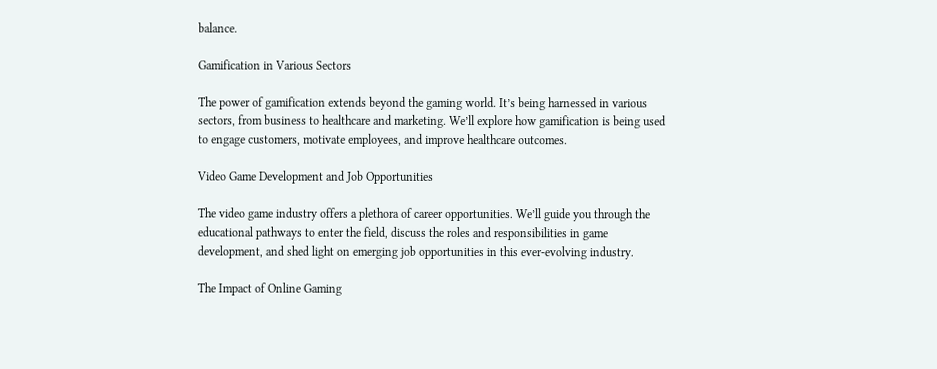balance.

Gamification in Various Sectors

The power of gamification extends beyond the gaming world. It’s being harnessed in various sectors, from business to healthcare and marketing. We’ll explore how gamification is being used to engage customers, motivate employees, and improve healthcare outcomes.

Video Game Development and Job Opportunities

The video game industry offers a plethora of career opportunities. We’ll guide you through the educational pathways to enter the field, discuss the roles and responsibilities in game development, and shed light on emerging job opportunities in this ever-evolving industry.

The Impact of Online Gaming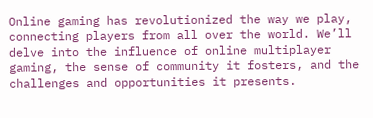Online gaming has revolutionized the way we play, connecting players from all over the world. We’ll delve into the influence of online multiplayer gaming, the sense of community it fosters, and the challenges and opportunities it presents.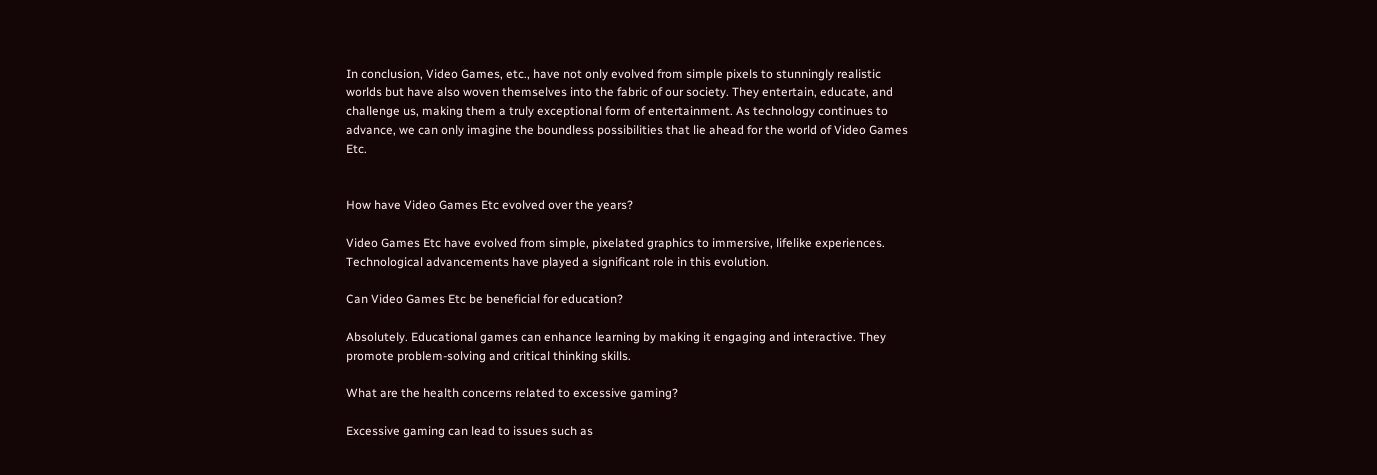In conclusion, Video Games, etc., have not only evolved from simple pixels to stunningly realistic worlds but have also woven themselves into the fabric of our society. They entertain, educate, and challenge us, making them a truly exceptional form of entertainment. As technology continues to advance, we can only imagine the boundless possibilities that lie ahead for the world of Video Games Etc.


How have Video Games Etc evolved over the years?

Video Games Etc have evolved from simple, pixelated graphics to immersive, lifelike experiences. Technological advancements have played a significant role in this evolution.

Can Video Games Etc be beneficial for education?

Absolutely. Educational games can enhance learning by making it engaging and interactive. They promote problem-solving and critical thinking skills.

What are the health concerns related to excessive gaming?

Excessive gaming can lead to issues such as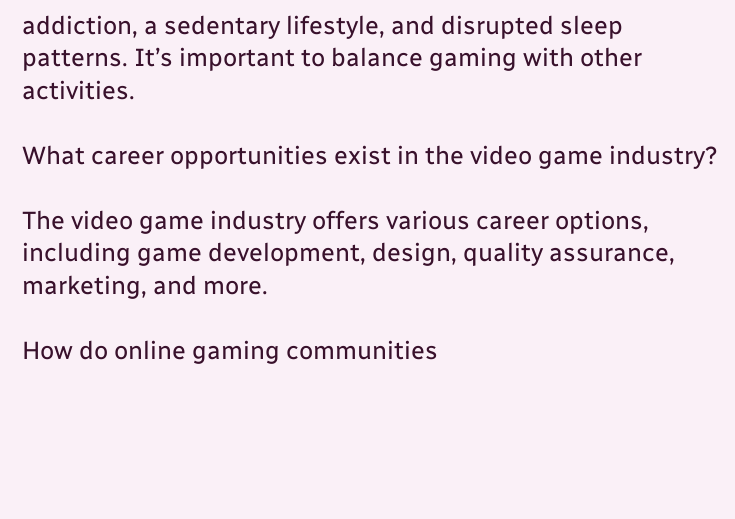addiction, a sedentary lifestyle, and disrupted sleep patterns. It’s important to balance gaming with other activities.

What career opportunities exist in the video game industry?

The video game industry offers various career options, including game development, design, quality assurance, marketing, and more.

How do online gaming communities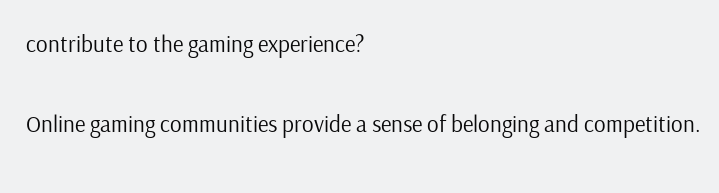contribute to the gaming experience?

Online gaming communities provide a sense of belonging and competition.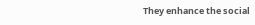They enhance the social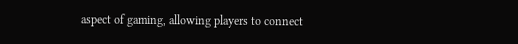aspect of gaming, allowing players to connect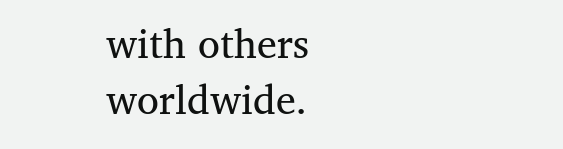with others worldwide.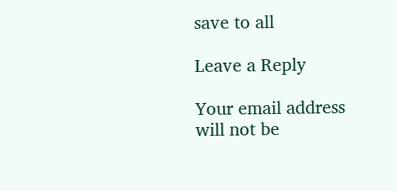save to all

Leave a Reply

Your email address will not be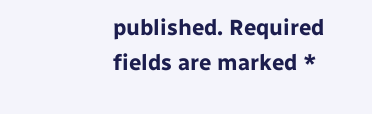published. Required fields are marked *